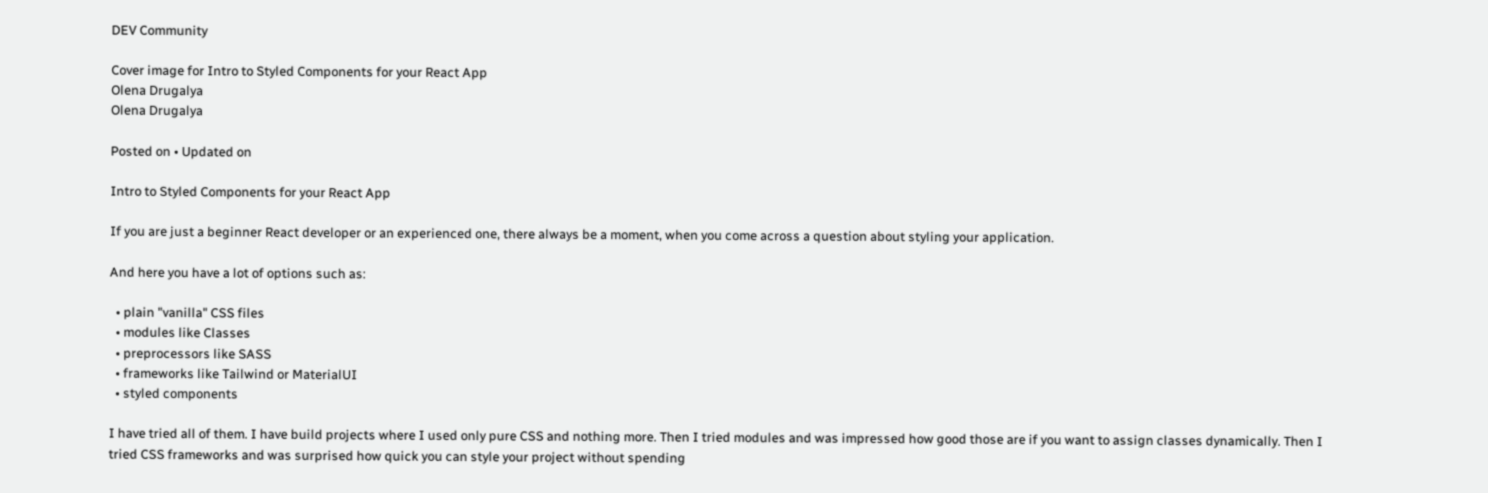DEV Community

Cover image for Intro to Styled Components for your React App
Olena Drugalya
Olena Drugalya

Posted on • Updated on

Intro to Styled Components for your React App

If you are just a beginner React developer or an experienced one, there always be a moment, when you come across a question about styling your application.

And here you have a lot of options such as:

  • plain "vanilla" CSS files
  • modules like Classes
  • preprocessors like SASS
  • frameworks like Tailwind or MaterialUI
  • styled components

I have tried all of them. I have build projects where I used only pure CSS and nothing more. Then I tried modules and was impressed how good those are if you want to assign classes dynamically. Then I tried CSS frameworks and was surprised how quick you can style your project without spending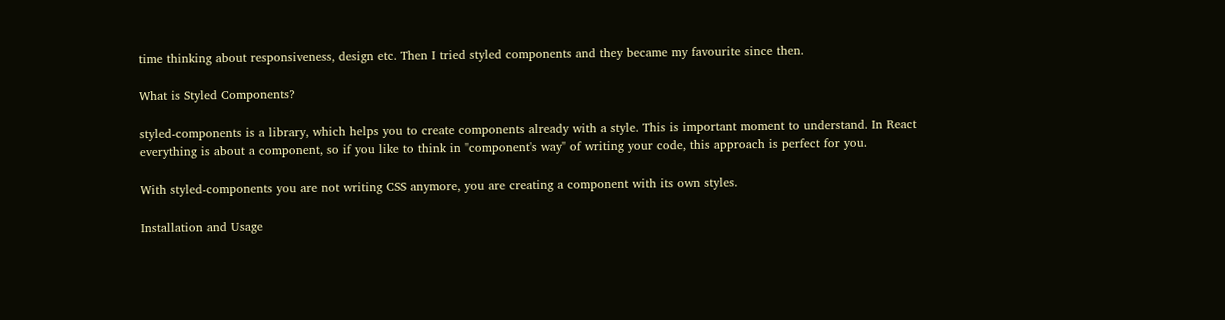time thinking about responsiveness, design etc. Then I tried styled components and they became my favourite since then.

What is Styled Components?

styled-components is a library, which helps you to create components already with a style. This is important moment to understand. In React everything is about a component, so if you like to think in "component's way" of writing your code, this approach is perfect for you.

With styled-components you are not writing CSS anymore, you are creating a component with its own styles.

Installation and Usage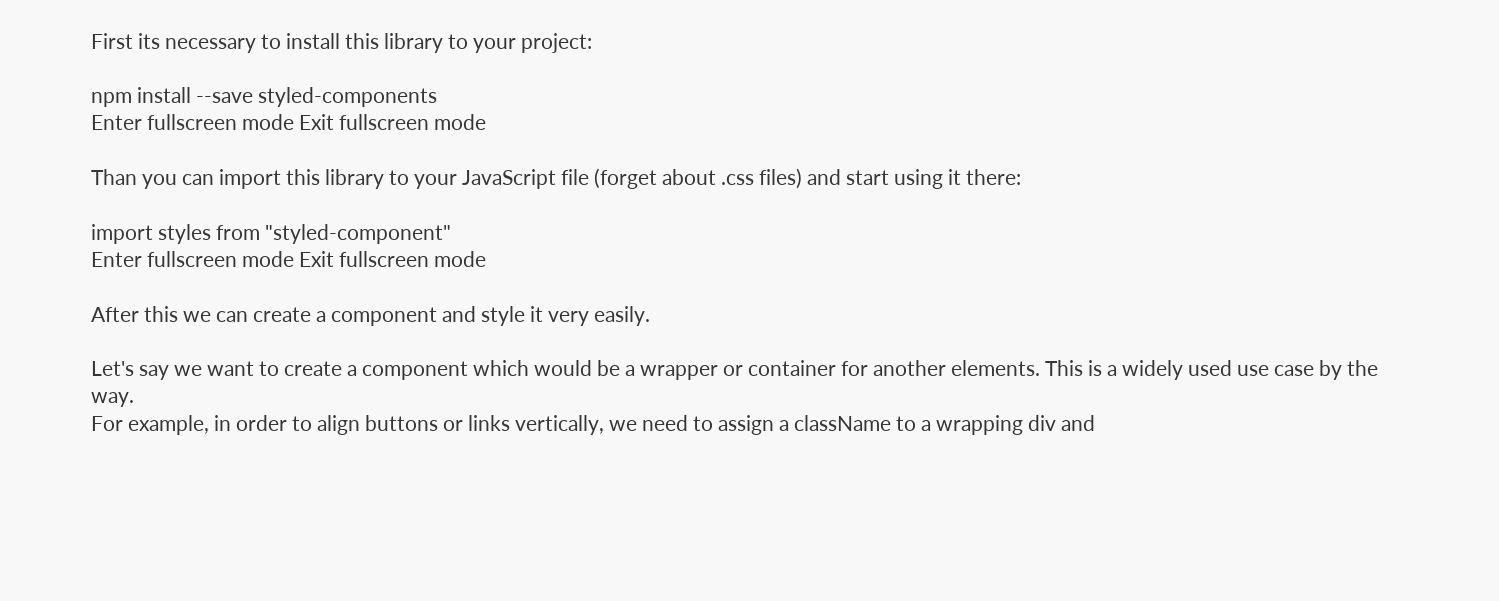First its necessary to install this library to your project:

npm install --save styled-components
Enter fullscreen mode Exit fullscreen mode

Than you can import this library to your JavaScript file (forget about .css files) and start using it there:

import styles from "styled-component"
Enter fullscreen mode Exit fullscreen mode

After this we can create a component and style it very easily.

Let's say we want to create a component which would be a wrapper or container for another elements. This is a widely used use case by the way.
For example, in order to align buttons or links vertically, we need to assign a className to a wrapping div and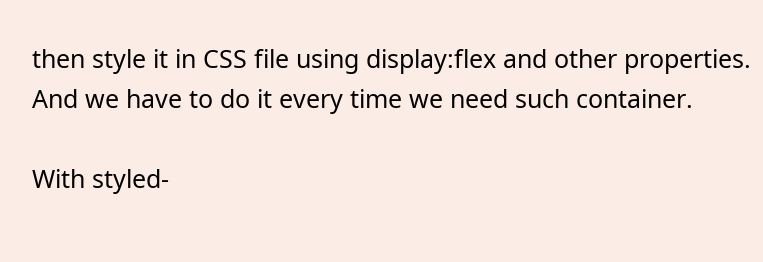then style it in CSS file using display:flex and other properties. And we have to do it every time we need such container.

With styled-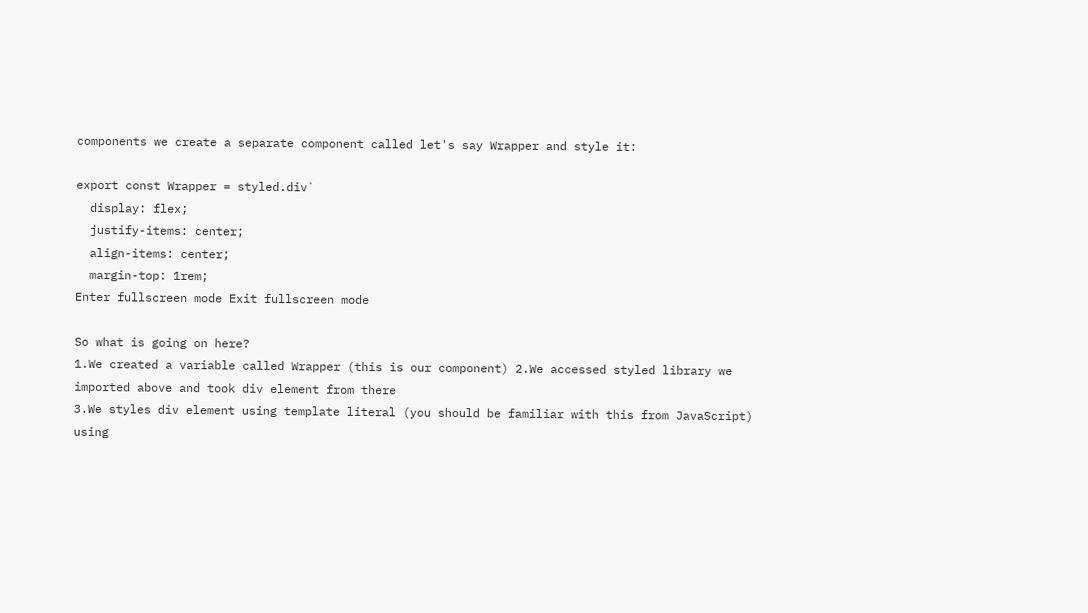components we create a separate component called let's say Wrapper and style it:

export const Wrapper = styled.div`
  display: flex;
  justify-items: center;
  align-items: center;
  margin-top: 1rem;
Enter fullscreen mode Exit fullscreen mode

So what is going on here?
1.We created a variable called Wrapper (this is our component) 2.We accessed styled library we imported above and took div element from there
3.We styles div element using template literal (you should be familiar with this from JavaScript) using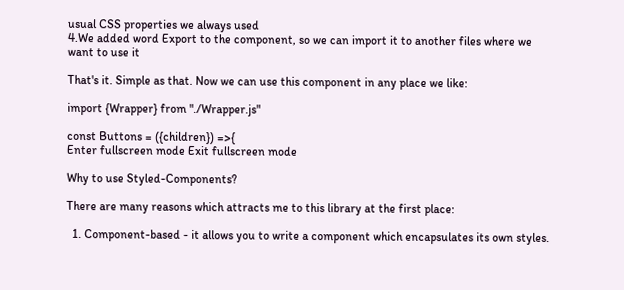usual CSS properties we always used
4.We added word Export to the component, so we can import it to another files where we want to use it

That's it. Simple as that. Now we can use this component in any place we like:

import {Wrapper} from "./Wrapper.js"

const Buttons = ({children}) =>{
Enter fullscreen mode Exit fullscreen mode

Why to use Styled-Components?

There are many reasons which attracts me to this library at the first place:

  1. Component-based - it allows you to write a component which encapsulates its own styles.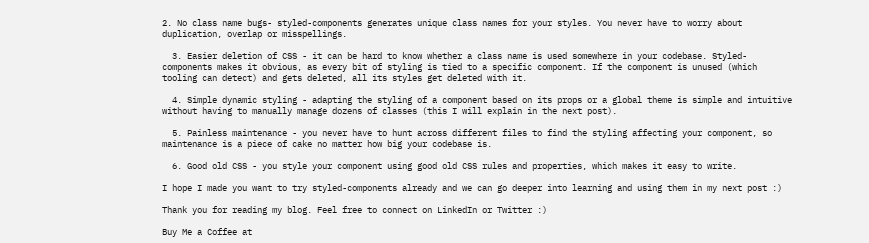2. No class name bugs- styled-components generates unique class names for your styles. You never have to worry about duplication, overlap or misspellings.

  3. Easier deletion of CSS - it can be hard to know whether a class name is used somewhere in your codebase. Styled-components makes it obvious, as every bit of styling is tied to a specific component. If the component is unused (which tooling can detect) and gets deleted, all its styles get deleted with it.

  4. Simple dynamic styling - adapting the styling of a component based on its props or a global theme is simple and intuitive without having to manually manage dozens of classes (this I will explain in the next post).

  5. Painless maintenance - you never have to hunt across different files to find the styling affecting your component, so maintenance is a piece of cake no matter how big your codebase is.

  6. Good old CSS - you style your component using good old CSS rules and properties, which makes it easy to write.

I hope I made you want to try styled-components already and we can go deeper into learning and using them in my next post :)

Thank you for reading my blog. Feel free to connect on LinkedIn or Twitter :)

Buy Me a Coffee at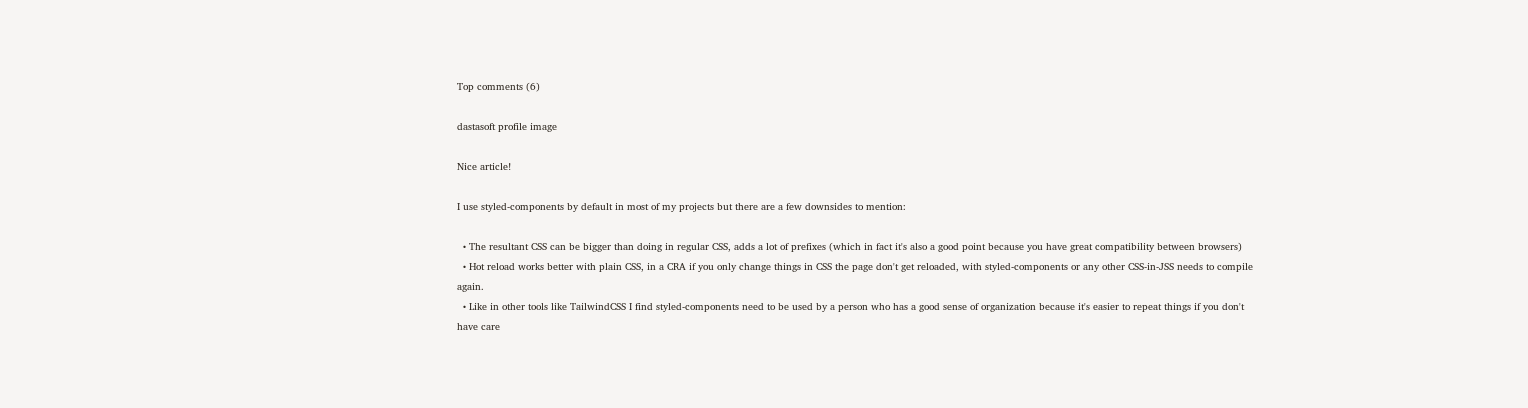Top comments (6)

dastasoft profile image

Nice article!

I use styled-components by default in most of my projects but there are a few downsides to mention:

  • The resultant CSS can be bigger than doing in regular CSS, adds a lot of prefixes (which in fact it's also a good point because you have great compatibility between browsers)
  • Hot reload works better with plain CSS, in a CRA if you only change things in CSS the page don't get reloaded, with styled-components or any other CSS-in-JSS needs to compile again.
  • Like in other tools like TailwindCSS I find styled-components need to be used by a person who has a good sense of organization because it's easier to repeat things if you don't have care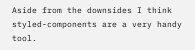Aside from the downsides I think styled-components are a very handy tool.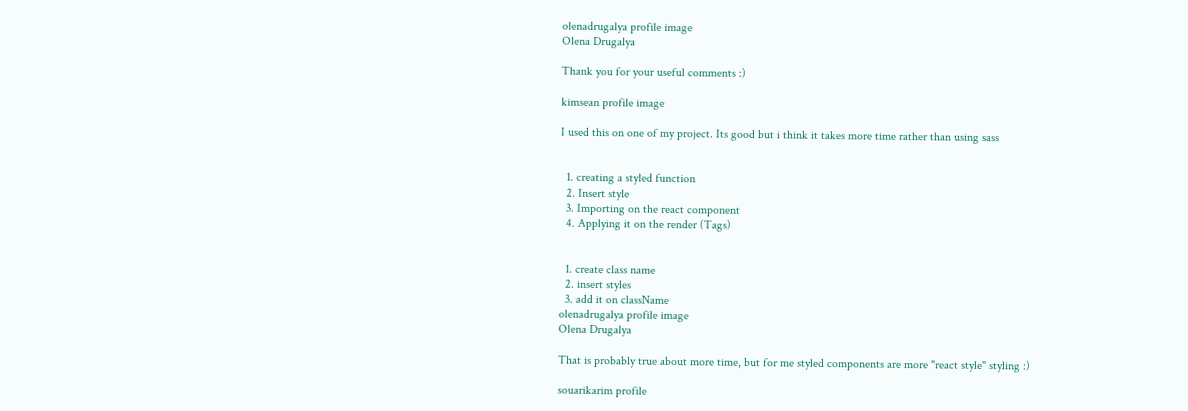olenadrugalya profile image
Olena Drugalya

Thank you for your useful comments :)

kimsean profile image

I used this on one of my project. Its good but i think it takes more time rather than using sass


  1. creating a styled function
  2. Insert style
  3. Importing on the react component
  4. Applying it on the render (Tags)


  1. create class name
  2. insert styles
  3. add it on className
olenadrugalya profile image
Olena Drugalya

That is probably true about more time, but for me styled components are more "react style" styling :)

souarikarim profile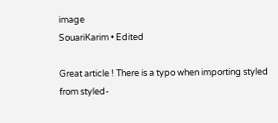image
SouariKarim • Edited

Great article ! There is a typo when importing styled from styled-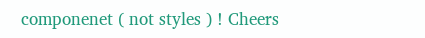componenet ( not styles ) ! Cheers